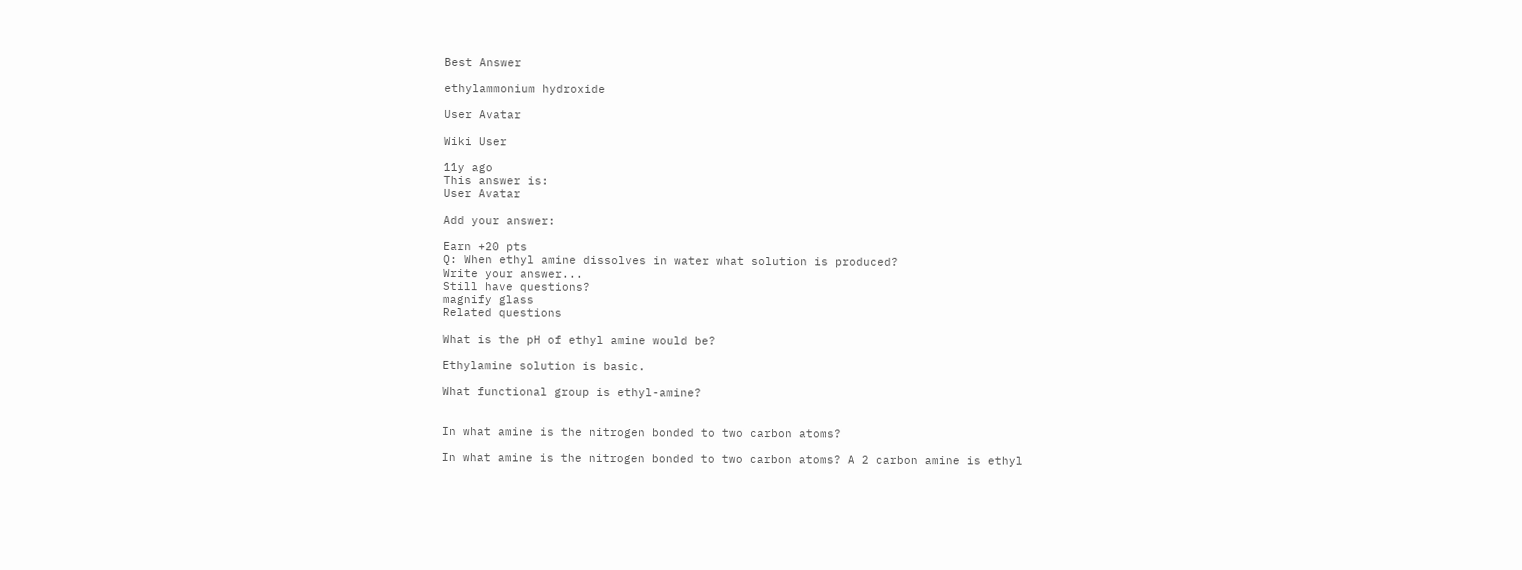Best Answer

ethylammonium hydroxide

User Avatar

Wiki User

11y ago
This answer is:
User Avatar

Add your answer:

Earn +20 pts
Q: When ethyl amine dissolves in water what solution is produced?
Write your answer...
Still have questions?
magnify glass
Related questions

What is the pH of ethyl amine would be?

Ethylamine solution is basic.

What functional group is ethyl-amine?


In what amine is the nitrogen bonded to two carbon atoms?

In what amine is the nitrogen bonded to two carbon atoms? A 2 carbon amine is ethyl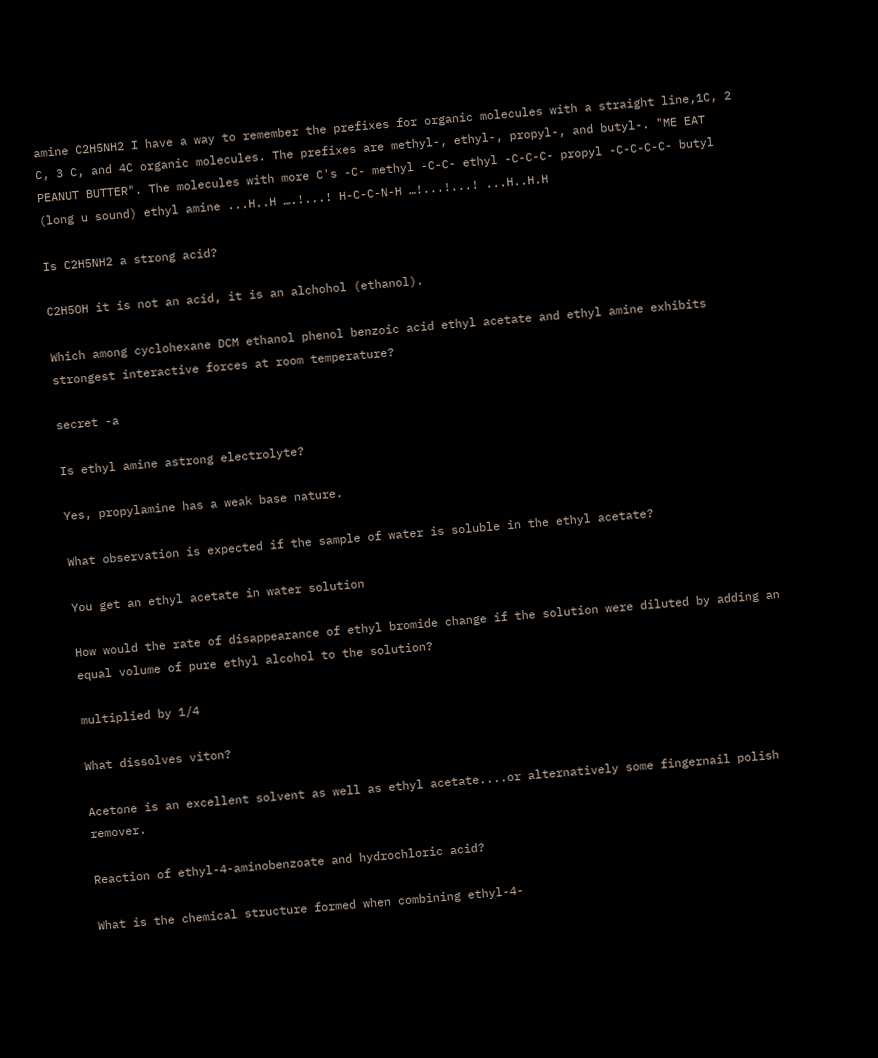amine C2H5NH2 I have a way to remember the prefixes for organic molecules with a straight line,1C, 2 C, 3 C, and 4C organic molecules. The prefixes are methyl-, ethyl-, propyl-, and butyl-. "ME EAT PEANUT BUTTER". The molecules with more C's -C- methyl -C-C- ethyl -C-C-C- propyl -C-C-C-C- butyl (long u sound) ethyl amine ...H..H ….!...! H-C-C-N-H …!...!...! ...H..H.H

Is C2H5NH2 a strong acid?

C2H5OH it is not an acid, it is an alchohol (ethanol).

Which among cyclohexane DCM ethanol phenol benzoic acid ethyl acetate and ethyl amine exhibits strongest interactive forces at room temperature?

secret -a

Is ethyl amine astrong electrolyte?

Yes, propylamine has a weak base nature.

What observation is expected if the sample of water is soluble in the ethyl acetate?

You get an ethyl acetate in water solution

How would the rate of disappearance of ethyl bromide change if the solution were diluted by adding an equal volume of pure ethyl alcohol to the solution?

multiplied by 1/4

What dissolves viton?

Acetone is an excellent solvent as well as ethyl acetate....or alternatively some fingernail polish remover.

Reaction of ethyl-4-aminobenzoate and hydrochloric acid?

What is the chemical structure formed when combining ethyl-4-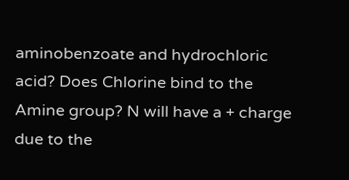aminobenzoate and hydrochloric acid? Does Chlorine bind to the Amine group? N will have a + charge due to the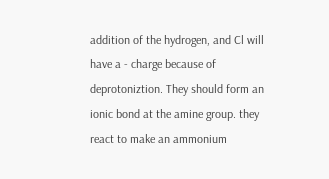addition of the hydrogen, and Cl will have a - charge because of deprotoniztion. They should form an ionic bond at the amine group. they react to make an ammonium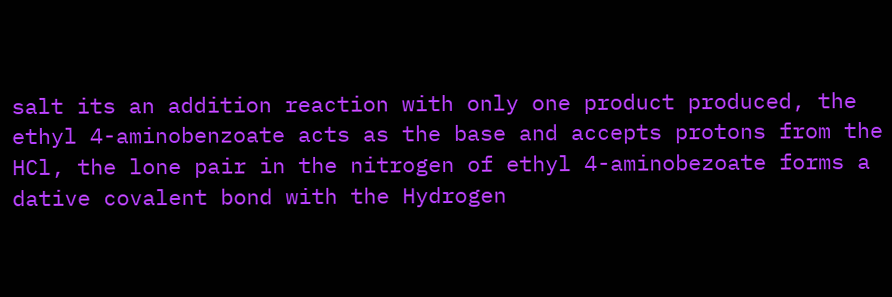salt its an addition reaction with only one product produced, the ethyl 4-aminobenzoate acts as the base and accepts protons from the HCl, the lone pair in the nitrogen of ethyl 4-aminobezoate forms a dative covalent bond with the Hydrogen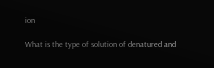ion

What is the type of solution of denatured and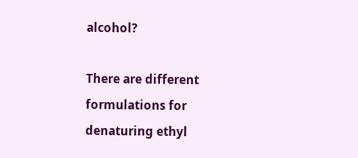alcohol?

There are different formulations for denaturing ethyl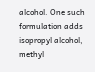alcohol. One such formulation adds isopropyl alcohol, methyl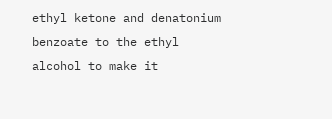ethyl ketone and denatonium benzoate to the ethyl alcohol to make it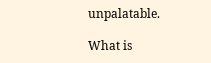unpalatable.

What is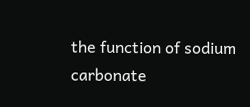the function of sodium carbonate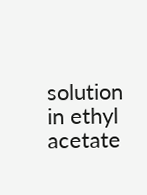solution in ethyl acetate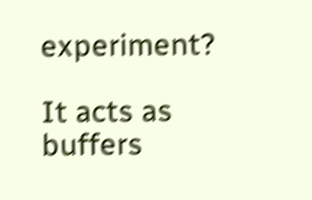experiment?

It acts as buffers